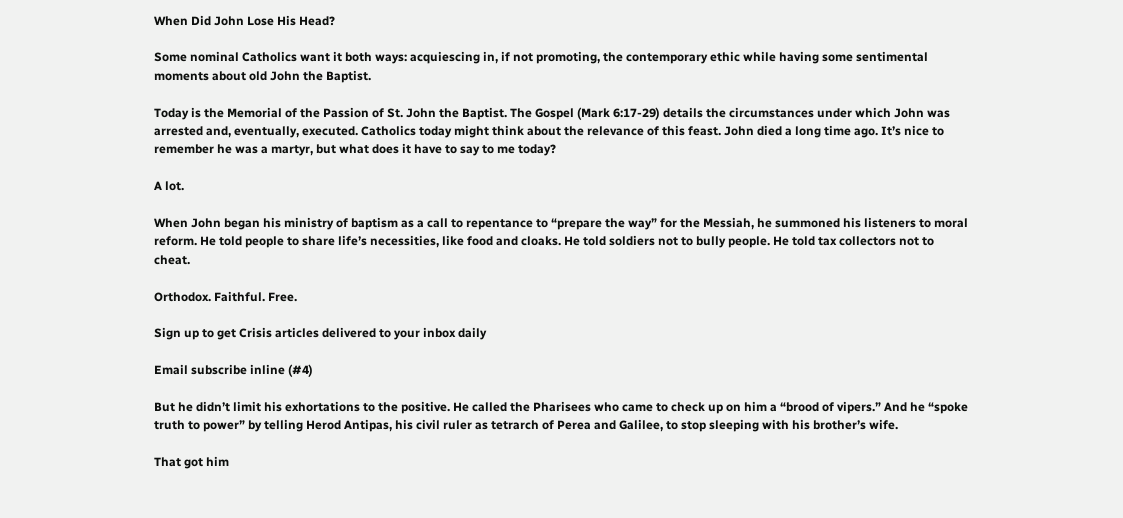When Did John Lose His Head?

Some nominal Catholics want it both ways: acquiescing in, if not promoting, the contemporary ethic while having some sentimental moments about old John the Baptist.

Today is the Memorial of the Passion of St. John the Baptist. The Gospel (Mark 6:17-29) details the circumstances under which John was arrested and, eventually, executed. Catholics today might think about the relevance of this feast. John died a long time ago. It’s nice to remember he was a martyr, but what does it have to say to me today?

A lot.

When John began his ministry of baptism as a call to repentance to “prepare the way” for the Messiah, he summoned his listeners to moral reform. He told people to share life’s necessities, like food and cloaks. He told soldiers not to bully people. He told tax collectors not to cheat.

Orthodox. Faithful. Free.

Sign up to get Crisis articles delivered to your inbox daily

Email subscribe inline (#4)

But he didn’t limit his exhortations to the positive. He called the Pharisees who came to check up on him a “brood of vipers.” And he “spoke truth to power” by telling Herod Antipas, his civil ruler as tetrarch of Perea and Galilee, to stop sleeping with his brother’s wife.

That got him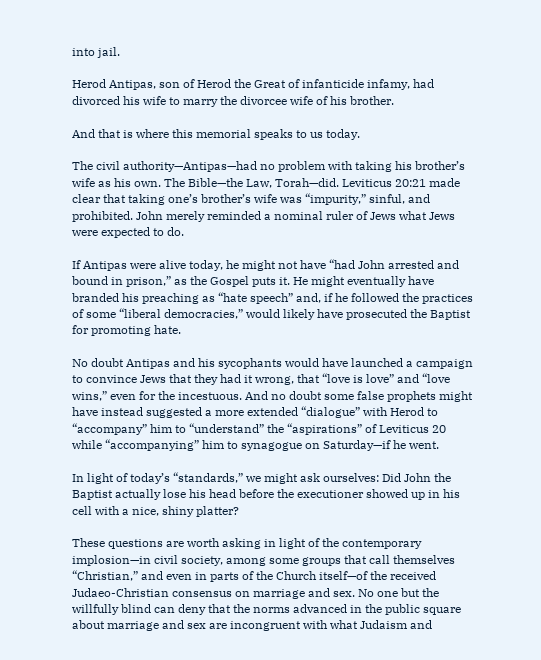into jail.

Herod Antipas, son of Herod the Great of infanticide infamy, had divorced his wife to marry the divorcee wife of his brother.

And that is where this memorial speaks to us today.

The civil authority—Antipas—had no problem with taking his brother’s wife as his own. The Bible—the Law, Torah—did. Leviticus 20:21 made clear that taking one’s brother’s wife was “impurity,” sinful, and prohibited. John merely reminded a nominal ruler of Jews what Jews were expected to do.

If Antipas were alive today, he might not have “had John arrested and bound in prison,” as the Gospel puts it. He might eventually have branded his preaching as “hate speech” and, if he followed the practices of some “liberal democracies,” would likely have prosecuted the Baptist for promoting hate.

No doubt Antipas and his sycophants would have launched a campaign to convince Jews that they had it wrong, that “love is love” and “love wins,” even for the incestuous. And no doubt some false prophets might have instead suggested a more extended “dialogue” with Herod to “accompany” him to “understand” the “aspirations” of Leviticus 20 while “accompanying” him to synagogue on Saturday—if he went.

In light of today’s “standards,” we might ask ourselves: Did John the Baptist actually lose his head before the executioner showed up in his cell with a nice, shiny platter?

These questions are worth asking in light of the contemporary implosion—in civil society, among some groups that call themselves “Christian,” and even in parts of the Church itself—of the received Judaeo-Christian consensus on marriage and sex. No one but the willfully blind can deny that the norms advanced in the public square about marriage and sex are incongruent with what Judaism and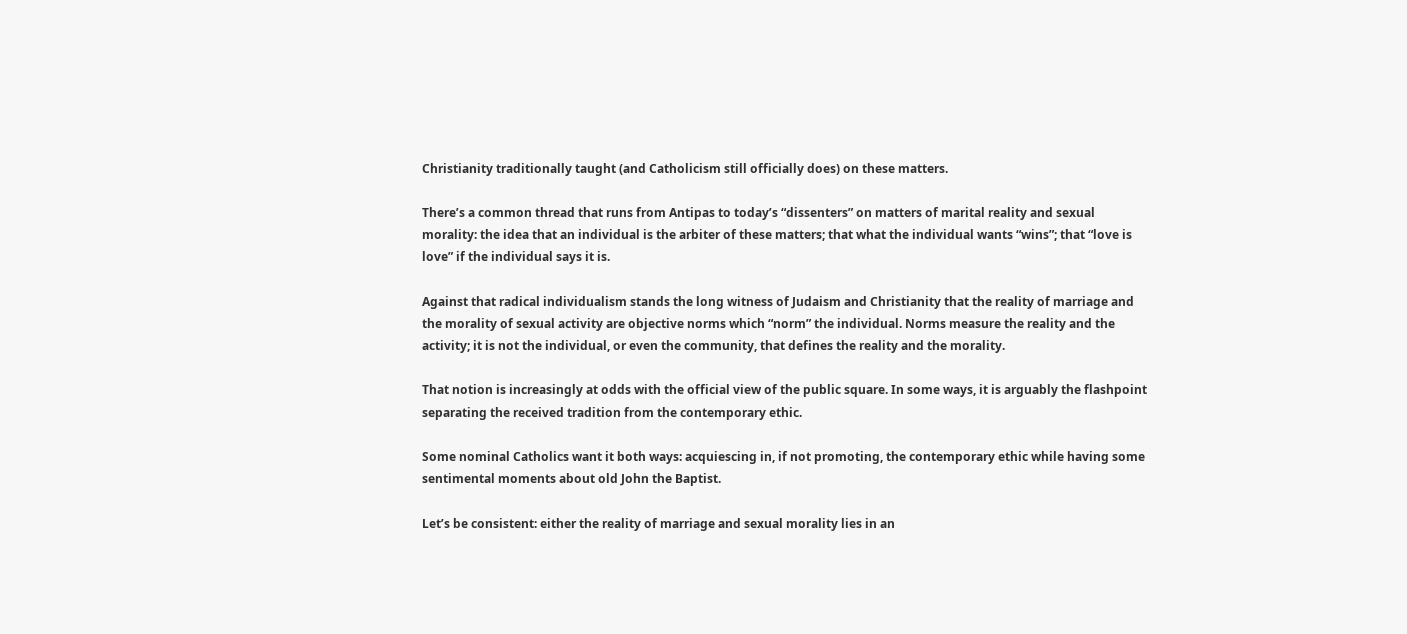Christianity traditionally taught (and Catholicism still officially does) on these matters.

There’s a common thread that runs from Antipas to today’s “dissenters” on matters of marital reality and sexual morality: the idea that an individual is the arbiter of these matters; that what the individual wants “wins”; that “love is love” if the individual says it is.

Against that radical individualism stands the long witness of Judaism and Christianity that the reality of marriage and the morality of sexual activity are objective norms which “norm” the individual. Norms measure the reality and the activity; it is not the individual, or even the community, that defines the reality and the morality.

That notion is increasingly at odds with the official view of the public square. In some ways, it is arguably the flashpoint separating the received tradition from the contemporary ethic.

Some nominal Catholics want it both ways: acquiescing in, if not promoting, the contemporary ethic while having some sentimental moments about old John the Baptist.

Let’s be consistent: either the reality of marriage and sexual morality lies in an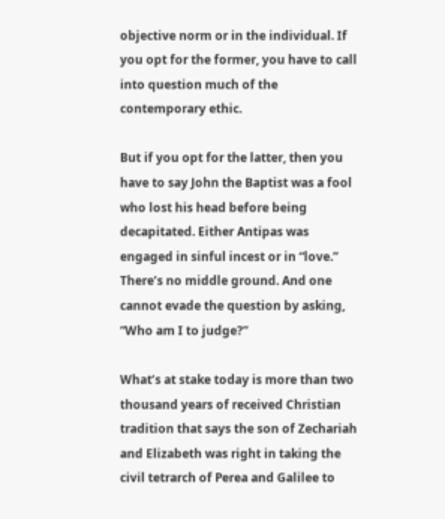objective norm or in the individual. If you opt for the former, you have to call into question much of the contemporary ethic.

But if you opt for the latter, then you have to say John the Baptist was a fool who lost his head before being decapitated. Either Antipas was engaged in sinful incest or in “love.” There’s no middle ground. And one cannot evade the question by asking, “Who am I to judge?”

What’s at stake today is more than two thousand years of received Christian tradition that says the son of Zechariah and Elizabeth was right in taking the civil tetrarch of Perea and Galilee to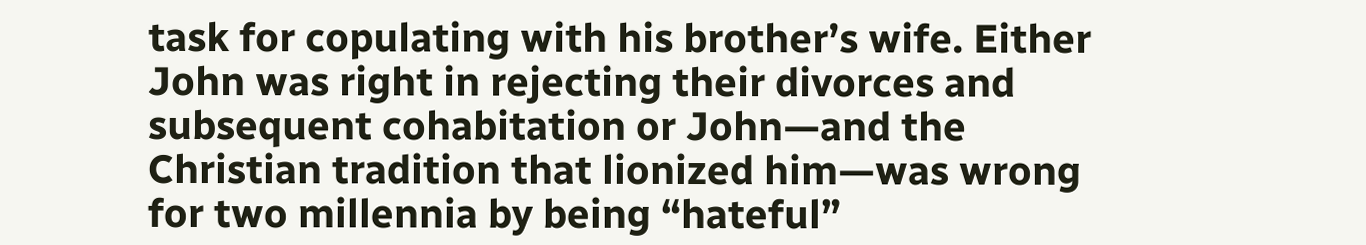task for copulating with his brother’s wife. Either John was right in rejecting their divorces and subsequent cohabitation or John—and the Christian tradition that lionized him—was wrong for two millennia by being “hateful”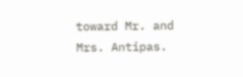toward Mr. and Mrs. Antipas.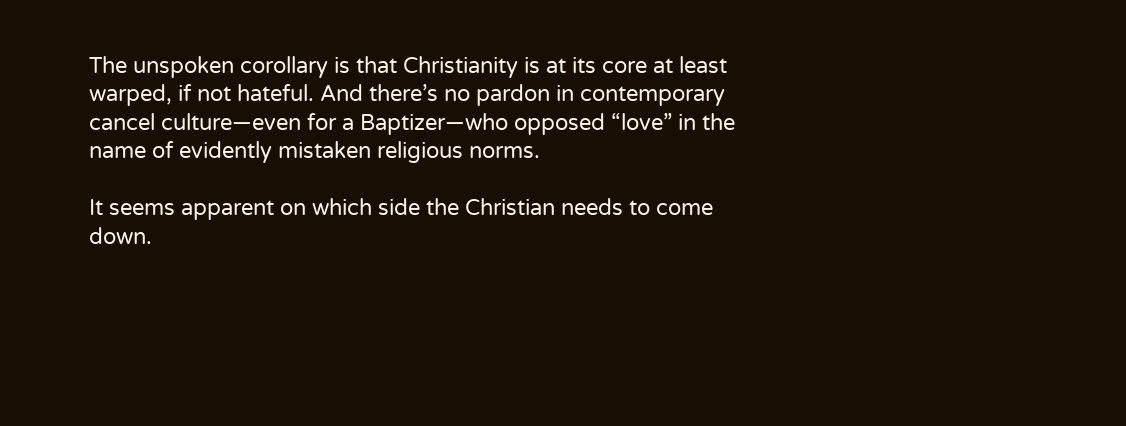The unspoken corollary is that Christianity is at its core at least warped, if not hateful. And there’s no pardon in contemporary cancel culture—even for a Baptizer—who opposed “love” in the name of evidently mistaken religious norms.

It seems apparent on which side the Christian needs to come down.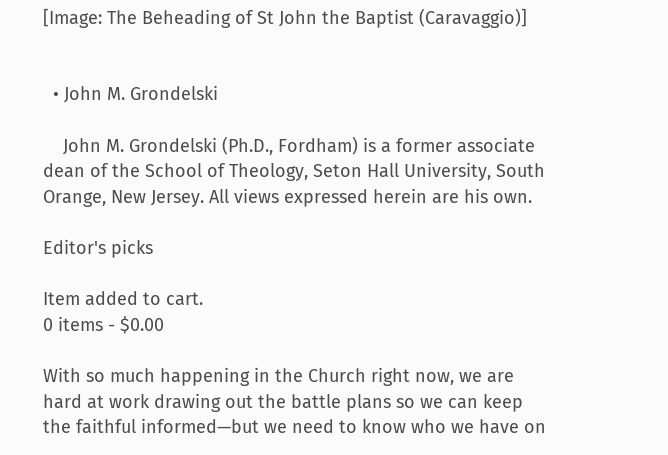[Image: The Beheading of St John the Baptist (Caravaggio)]


  • John M. Grondelski

    John M. Grondelski (Ph.D., Fordham) is a former associate dean of the School of Theology, Seton Hall University, South Orange, New Jersey. All views expressed herein are his own.

Editor's picks

Item added to cart.
0 items - $0.00

With so much happening in the Church right now, we are hard at work drawing out the battle plans so we can keep the faithful informed—but we need to know who we have on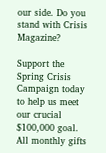our side. Do you stand with Crisis Magazine?

Support the Spring Crisis Campaign today to help us meet our crucial $100,000 goal. All monthly gifts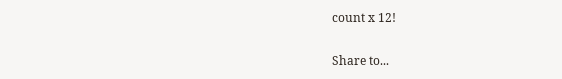count x 12!

Share to...